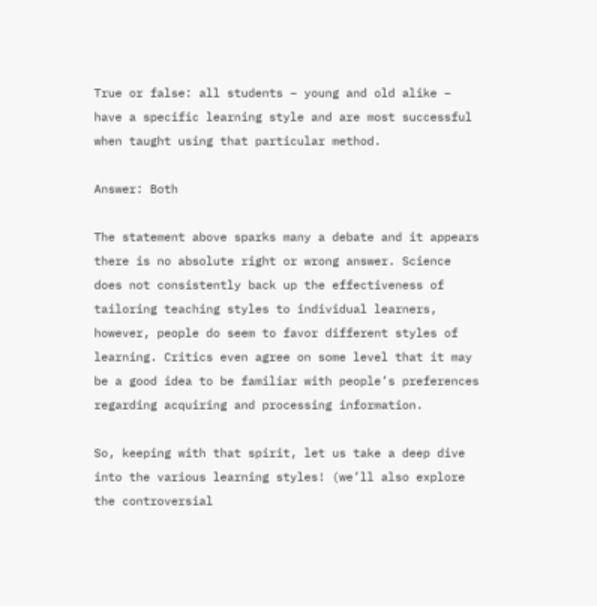True or false: all students – young and old alike – have a specific learning style and are most successful when taught using that particular method.

Answer: Both

The statement above sparks many a debate and it appears there is no absolute right or wrong answer. Science does not consistently back up the effectiveness of tailoring teaching styles to individual learners, however, people do seem to favor different styles of learning. Critics even agree on some level that it may be a good idea to be familiar with people’s preferences regarding acquiring and processing information.

So, keeping with that spirit, let us take a deep dive into the various learning styles! (we’ll also explore the controversial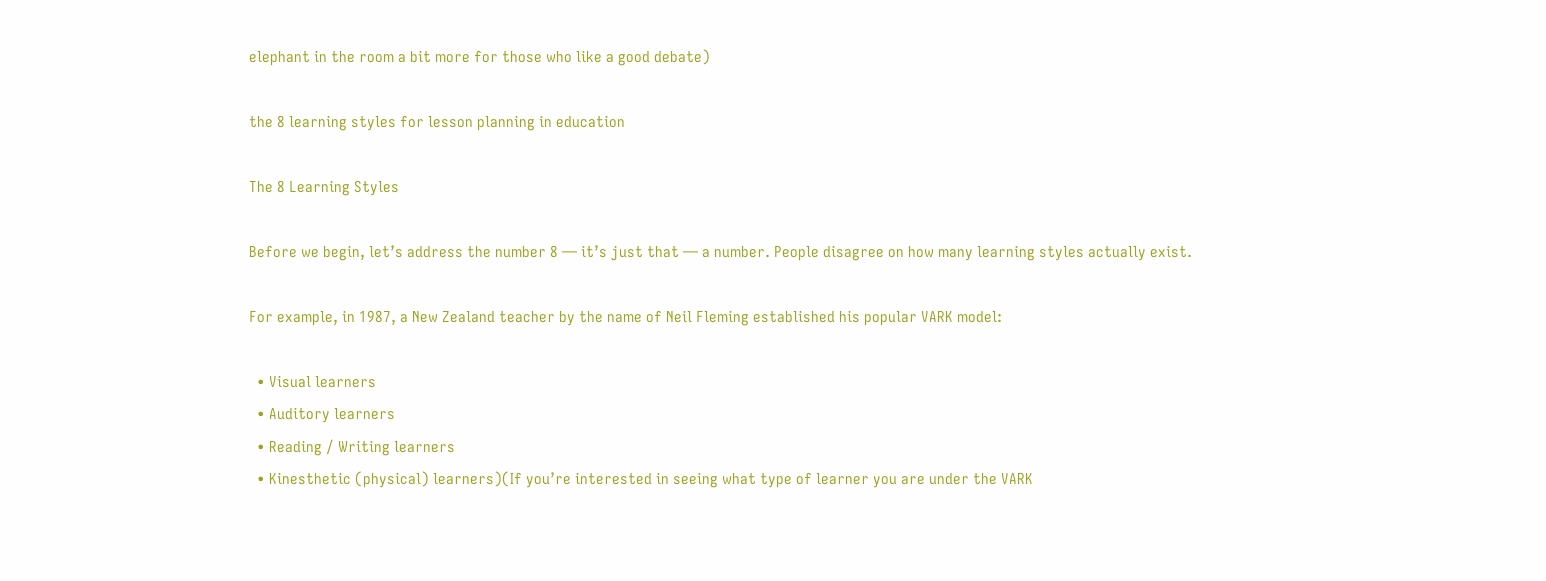elephant in the room a bit more for those who like a good debate)

the 8 learning styles for lesson planning in education

The 8 Learning Styles

Before we begin, let’s address the number 8 — it’s just that — a number. People disagree on how many learning styles actually exist.

For example, in 1987, a New Zealand teacher by the name of Neil Fleming established his popular VARK model:

  • Visual learners
  • Auditory learners
  • Reading / Writing learners
  • Kinesthetic (physical) learners)(If you’re interested in seeing what type of learner you are under the VARK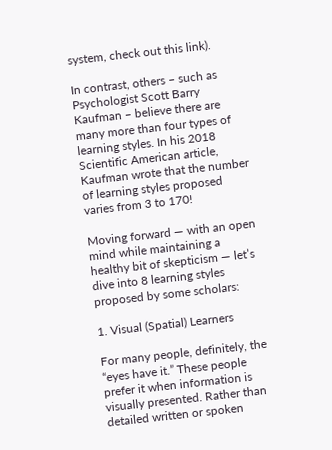system, check out this link).

In contrast, others – such as Psychologist Scott Barry Kaufman – believe there are many more than four types of learning styles. In his 2018 Scientific American article, Kaufman wrote that the number of learning styles proposed varies from 3 to 170!

Moving forward — with an open mind while maintaining a healthy bit of skepticism — let’s dive into 8 learning styles proposed by some scholars:

1. Visual (Spatial) Learners

For many people, definitely, the “eyes have it.” These people prefer it when information is visually presented. Rather than detailed written or spoken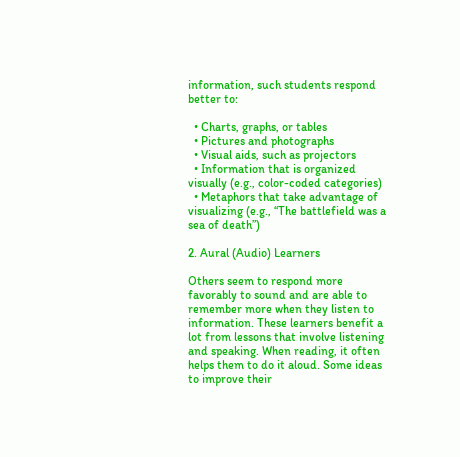information, such students respond better to:

  • Charts, graphs, or tables
  • Pictures and photographs
  • Visual aids, such as projectors
  • Information that is organized visually (e.g., color-coded categories)
  • Metaphors that take advantage of visualizing (e.g., “The battlefield was a sea of death”)

2. Aural (Audio) Learners

Others seem to respond more favorably to sound and are able to remember more when they listen to information. These learners benefit a lot from lessons that involve listening and speaking. When reading, it often helps them to do it aloud. Some ideas to improve their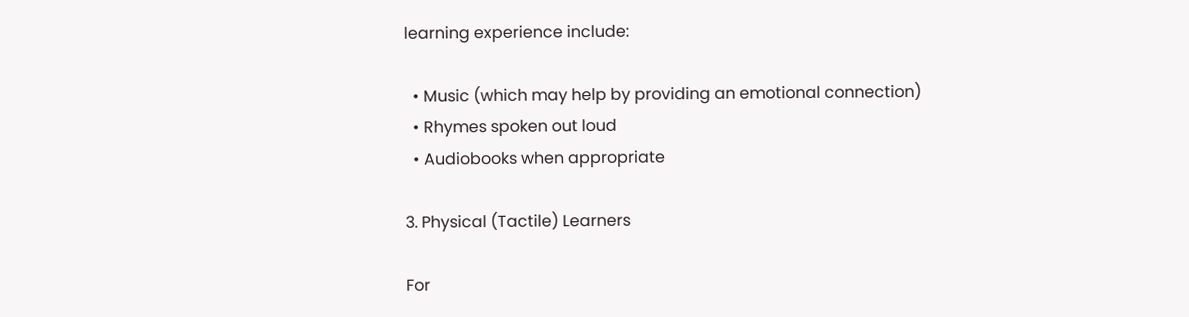learning experience include:

  • Music (which may help by providing an emotional connection)
  • Rhymes spoken out loud
  • Audiobooks when appropriate

3. Physical (Tactile) Learners

For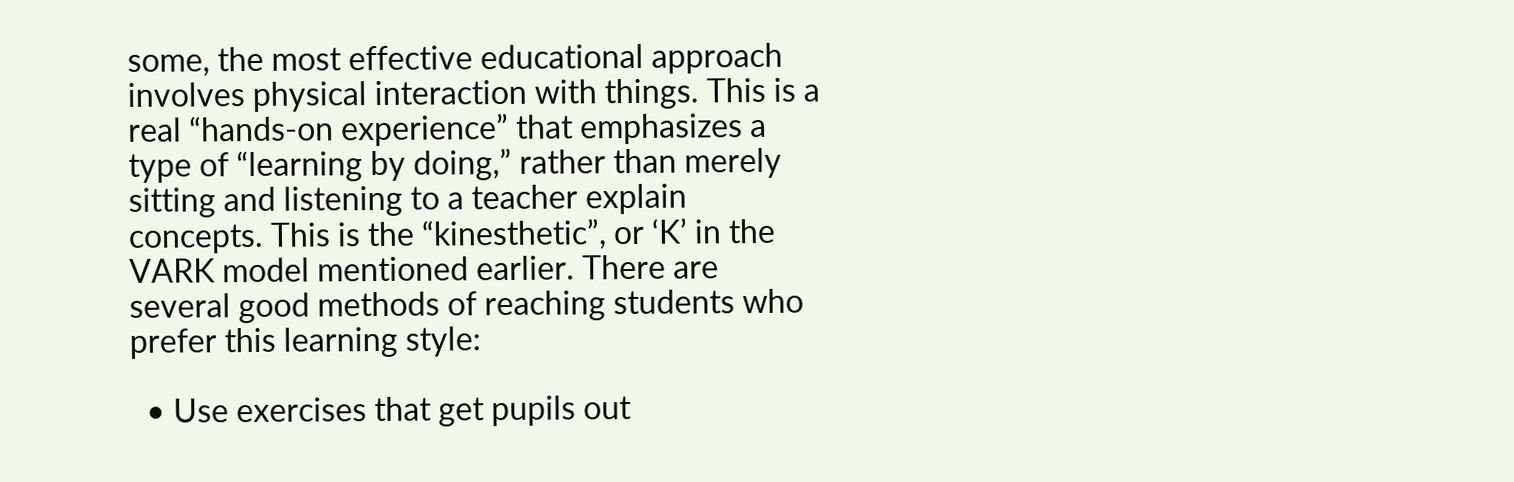some, the most effective educational approach involves physical interaction with things. This is a real “hands-on experience” that emphasizes a type of “learning by doing,” rather than merely sitting and listening to a teacher explain concepts. This is the “kinesthetic”, or ‘K’ in the VARK model mentioned earlier. There are several good methods of reaching students who prefer this learning style:

  • Use exercises that get pupils out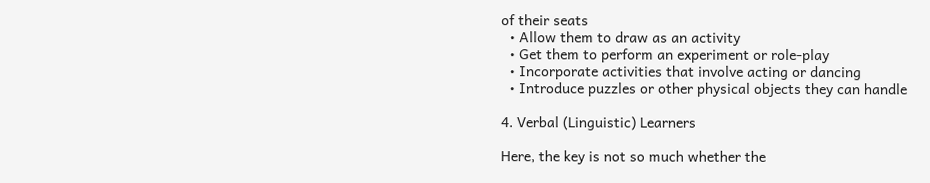of their seats
  • Allow them to draw as an activity
  • Get them to perform an experiment or role-play
  • Incorporate activities that involve acting or dancing
  • Introduce puzzles or other physical objects they can handle

4. Verbal (Linguistic) Learners

Here, the key is not so much whether the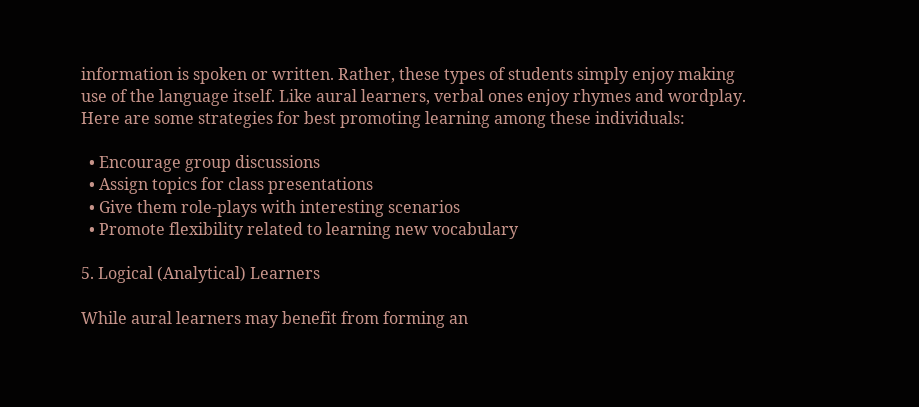information is spoken or written. Rather, these types of students simply enjoy making use of the language itself. Like aural learners, verbal ones enjoy rhymes and wordplay. Here are some strategies for best promoting learning among these individuals:

  • Encourage group discussions
  • Assign topics for class presentations
  • Give them role-plays with interesting scenarios
  • Promote flexibility related to learning new vocabulary

5. Logical (Analytical) Learners

While aural learners may benefit from forming an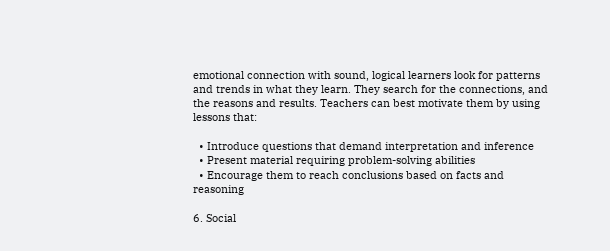emotional connection with sound, logical learners look for patterns and trends in what they learn. They search for the connections, and the reasons and results. Teachers can best motivate them by using lessons that:

  • Introduce questions that demand interpretation and inference
  • Present material requiring problem-solving abilities
  • Encourage them to reach conclusions based on facts and reasoning

6. Social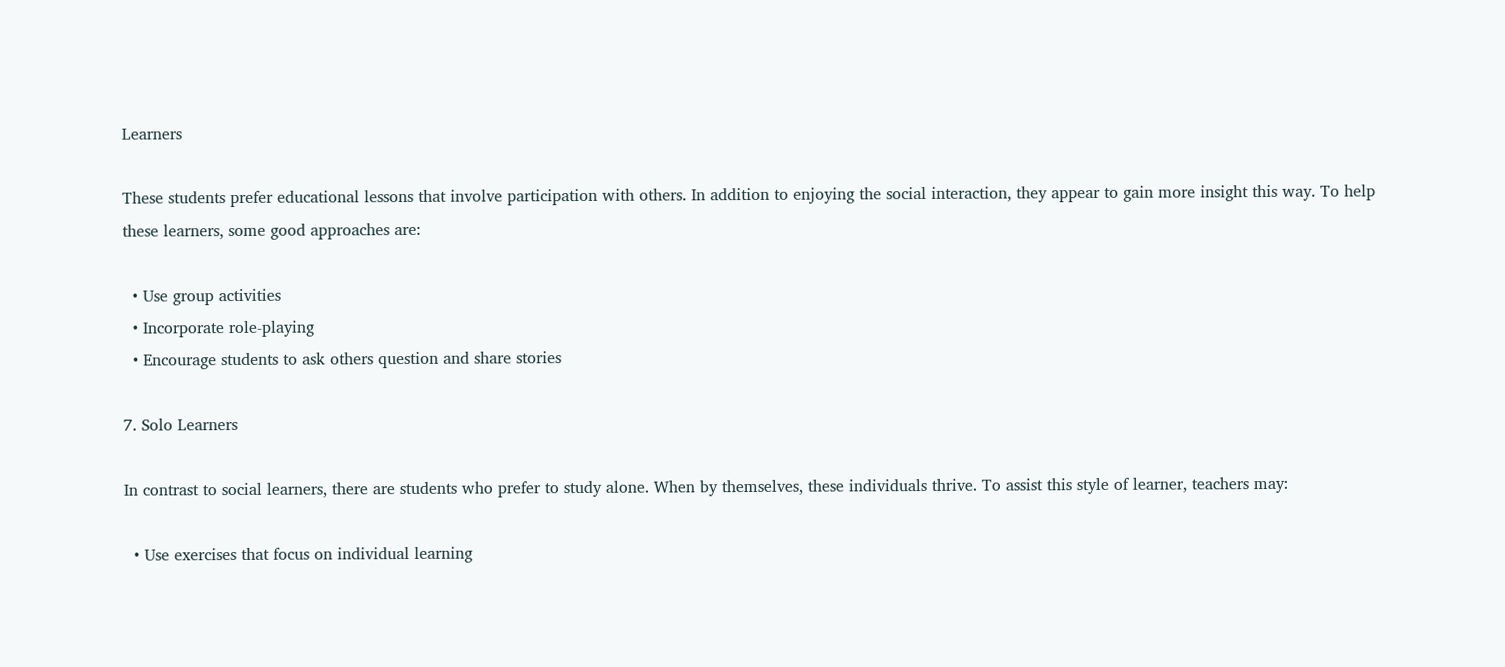Learners

These students prefer educational lessons that involve participation with others. In addition to enjoying the social interaction, they appear to gain more insight this way. To help these learners, some good approaches are:

  • Use group activities
  • Incorporate role-playing
  • Encourage students to ask others question and share stories

7. Solo Learners

In contrast to social learners, there are students who prefer to study alone. When by themselves, these individuals thrive. To assist this style of learner, teachers may:

  • Use exercises that focus on individual learning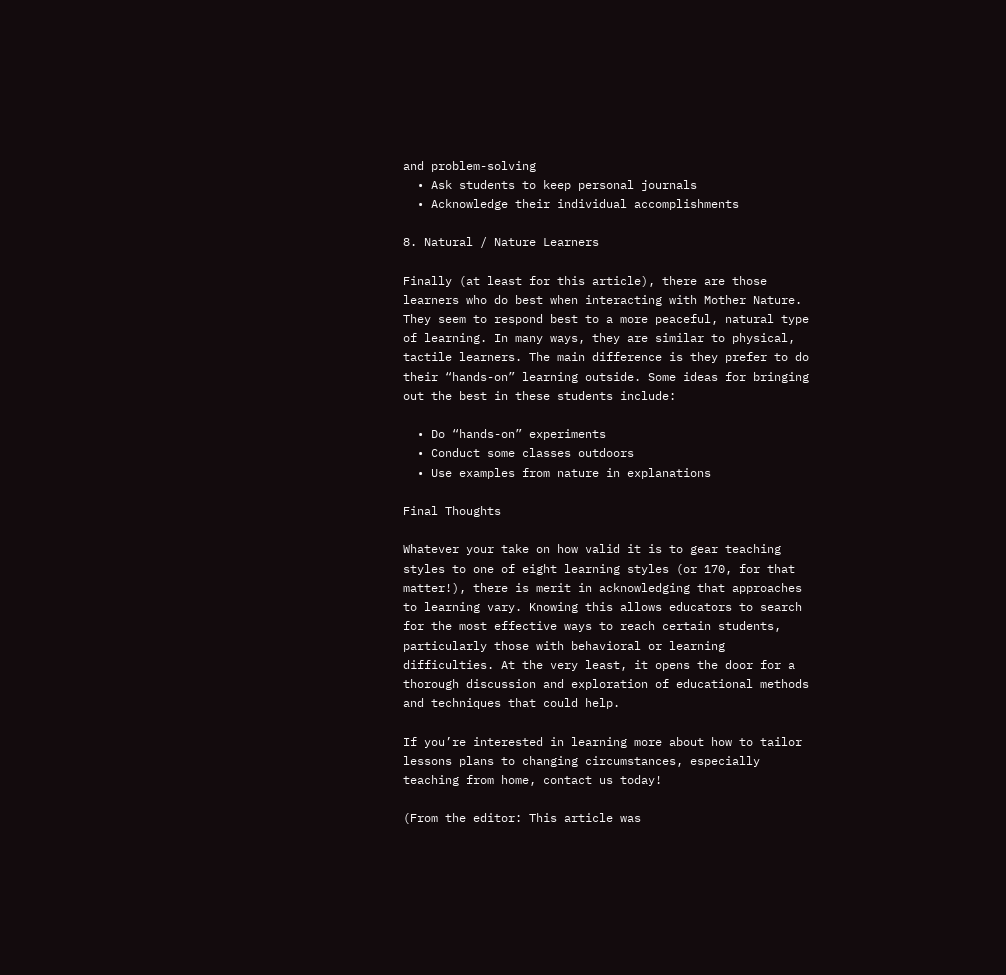and problem-solving
  • Ask students to keep personal journals
  • Acknowledge their individual accomplishments

8. Natural / Nature Learners

Finally (at least for this article), there are those learners who do best when interacting with Mother Nature. They seem to respond best to a more peaceful, natural type of learning. In many ways, they are similar to physical, tactile learners. The main difference is they prefer to do their “hands-on” learning outside. Some ideas for bringing out the best in these students include:

  • Do “hands-on” experiments
  • Conduct some classes outdoors
  • Use examples from nature in explanations

Final Thoughts

Whatever your take on how valid it is to gear teaching styles to one of eight learning styles (or 170, for that matter!), there is merit in acknowledging that approaches to learning vary. Knowing this allows educators to search for the most effective ways to reach certain students, particularly those with behavioral or learning difficulties. At the very least, it opens the door for a thorough discussion and exploration of educational methods and techniques that could help.

If you’re interested in learning more about how to tailor lessons plans to changing circumstances, especially teaching from home, contact us today!

(From the editor: This article was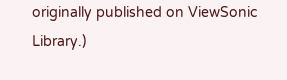originally published on ViewSonic Library.)